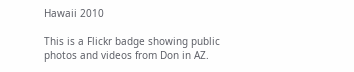Hawaii 2010

This is a Flickr badge showing public photos and videos from Don in AZ.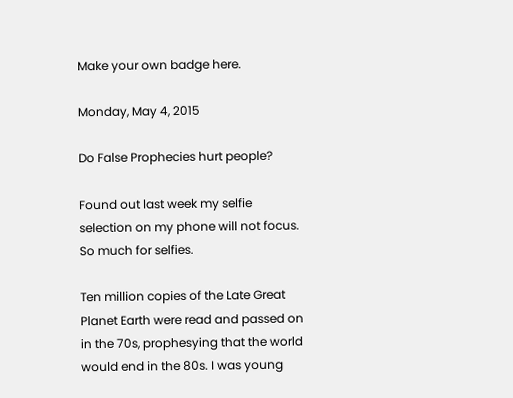Make your own badge here.

Monday, May 4, 2015

Do False Prophecies hurt people?

Found out last week my selfie selection on my phone will not focus. So much for selfies.

Ten million copies of the Late Great Planet Earth were read and passed on in the 70s, prophesying that the world would end in the 80s. I was young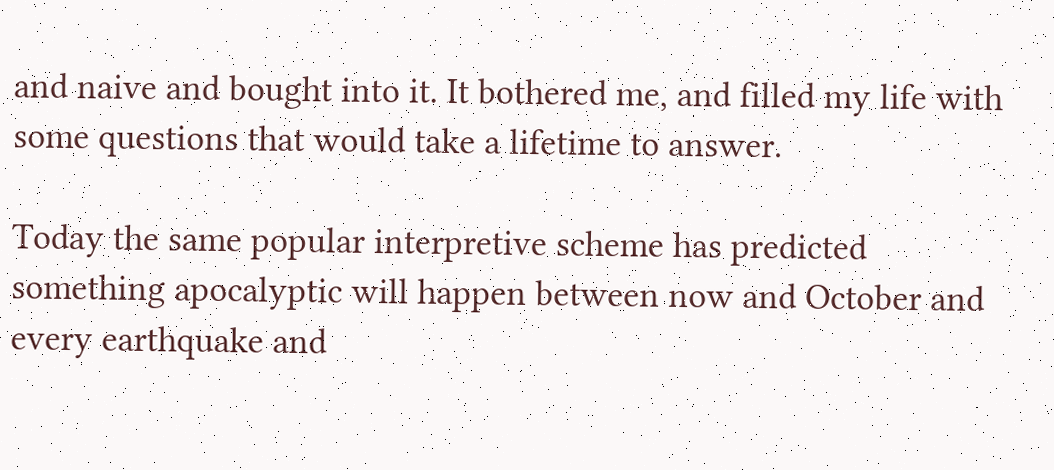and naive and bought into it. It bothered me, and filled my life with some questions that would take a lifetime to answer.

Today the same popular interpretive scheme has predicted something apocalyptic will happen between now and October and every earthquake and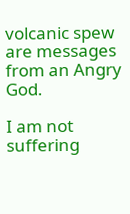volcanic spew are messages from an Angry God.

I am not suffering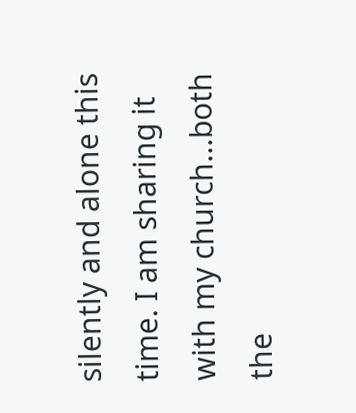silently and alone this time. I am sharing it with my church...both the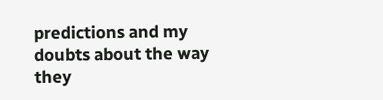predictions and my doubts about the way they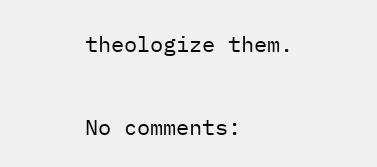theologize them.

No comments: